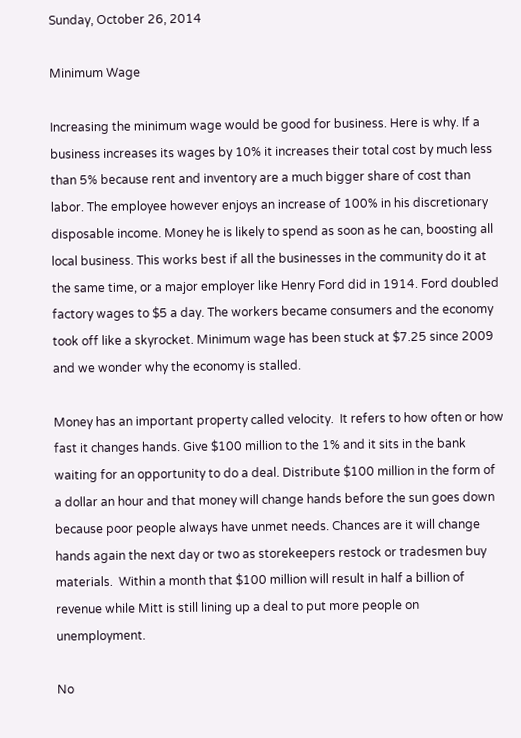Sunday, October 26, 2014

Minimum Wage

Increasing the minimum wage would be good for business. Here is why. If a business increases its wages by 10% it increases their total cost by much less than 5% because rent and inventory are a much bigger share of cost than labor. The employee however enjoys an increase of 100% in his discretionary disposable income. Money he is likely to spend as soon as he can, boosting all local business. This works best if all the businesses in the community do it at the same time, or a major employer like Henry Ford did in 1914. Ford doubled factory wages to $5 a day. The workers became consumers and the economy took off like a skyrocket. Minimum wage has been stuck at $7.25 since 2009 and we wonder why the economy is stalled.

Money has an important property called velocity.  It refers to how often or how fast it changes hands. Give $100 million to the 1% and it sits in the bank waiting for an opportunity to do a deal. Distribute $100 million in the form of a dollar an hour and that money will change hands before the sun goes down because poor people always have unmet needs. Chances are it will change hands again the next day or two as storekeepers restock or tradesmen buy materials.  Within a month that $100 million will result in half a billion of revenue while Mitt is still lining up a deal to put more people on unemployment.

No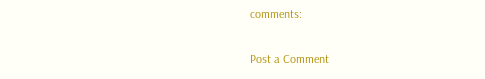comments:

Post a Comment